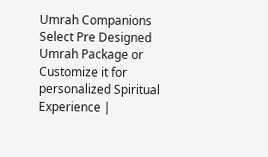Umrah Companions
Select Pre Designed Umrah Package or Customize it for personalized Spiritual Experience |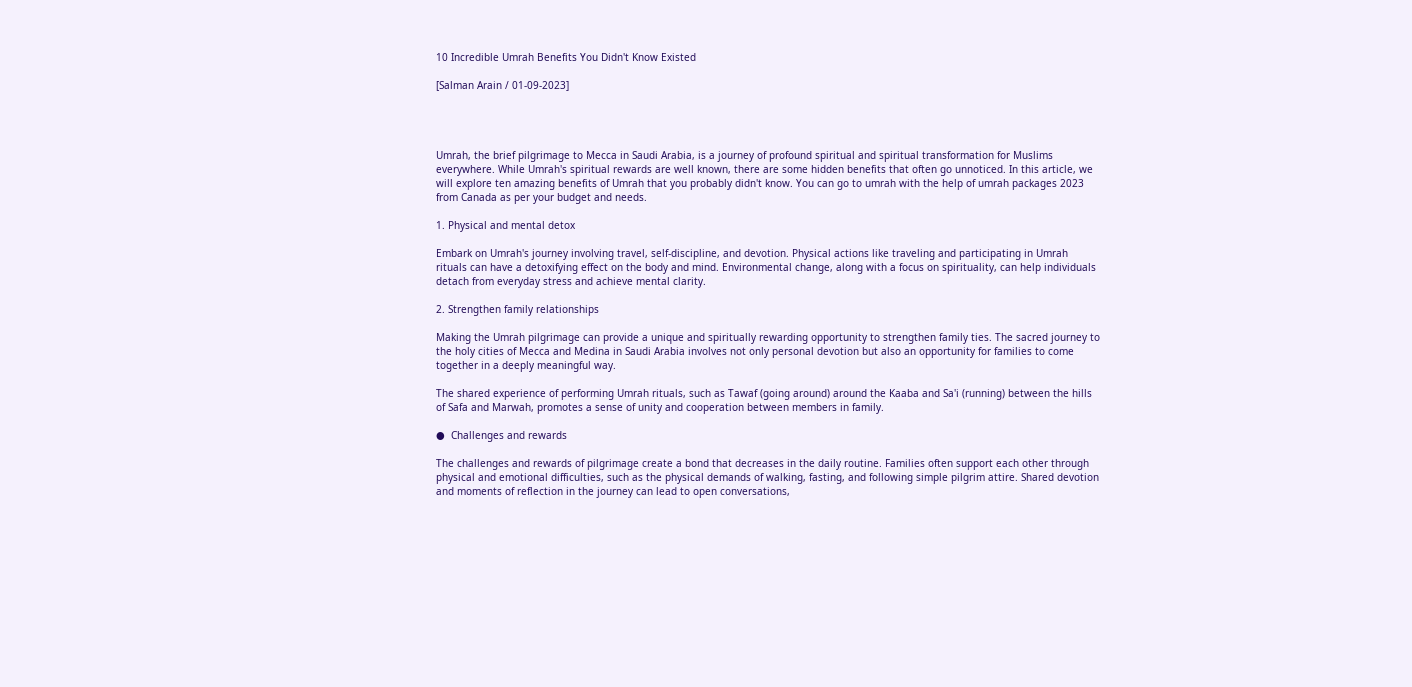10 Incredible Umrah Benefits You Didn't Know Existed

[Salman Arain / 01-09-2023]




Umrah, the brief pilgrimage to Mecca in Saudi Arabia, is a journey of profound spiritual and spiritual transformation for Muslims everywhere. While Umrah's spiritual rewards are well known, there are some hidden benefits that often go unnoticed. In this article, we will explore ten amazing benefits of Umrah that you probably didn't know. You can go to umrah with the help of umrah packages 2023 from Canada as per your budget and needs.

1. Physical and mental detox

Embark on Umrah's journey involving travel, self-discipline, and devotion. Physical actions like traveling and participating in Umrah rituals can have a detoxifying effect on the body and mind. Environmental change, along with a focus on spirituality, can help individuals detach from everyday stress and achieve mental clarity.

2. Strengthen family relationships

Making the Umrah pilgrimage can provide a unique and spiritually rewarding opportunity to strengthen family ties. The sacred journey to the holy cities of Mecca and Medina in Saudi Arabia involves not only personal devotion but also an opportunity for families to come together in a deeply meaningful way.

The shared experience of performing Umrah rituals, such as Tawaf (going around) around the Kaaba and Sa'i (running) between the hills of Safa and Marwah, promotes a sense of unity and cooperation between members in family.

●  Challenges and rewards

The challenges and rewards of pilgrimage create a bond that decreases in the daily routine. Families often support each other through physical and emotional difficulties, such as the physical demands of walking, fasting, and following simple pilgrim attire. Shared devotion and moments of reflection in the journey can lead to open conversations,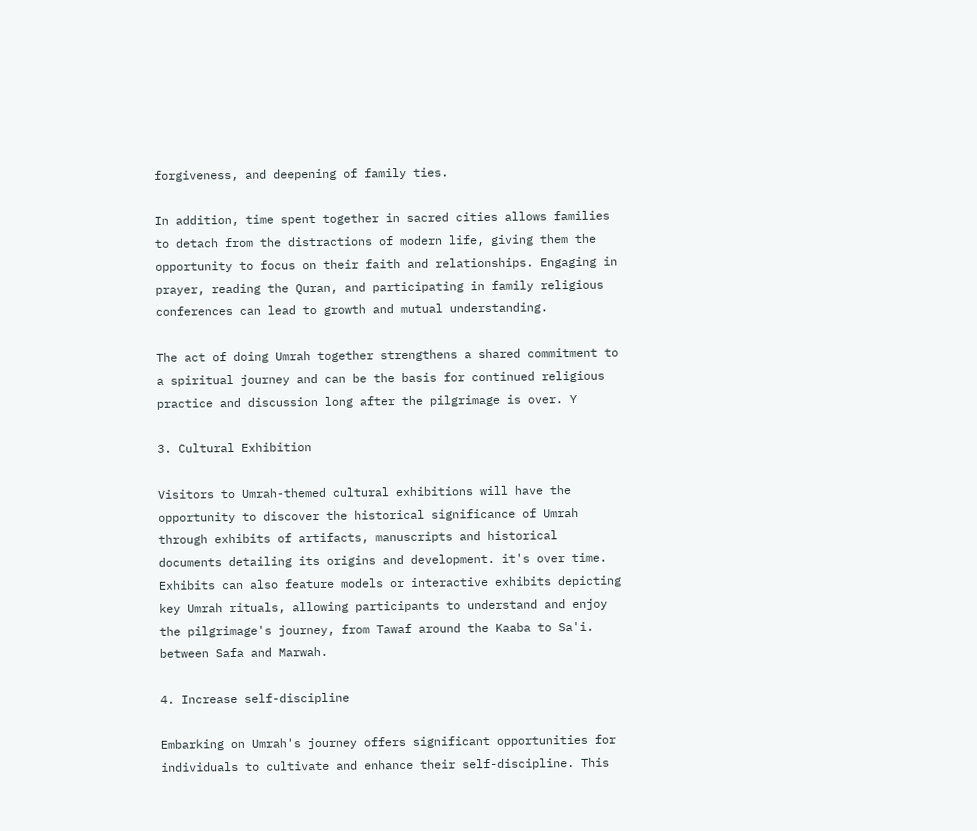forgiveness, and deepening of family ties.

In addition, time spent together in sacred cities allows families to detach from the distractions of modern life, giving them the opportunity to focus on their faith and relationships. Engaging in prayer, reading the Quran, and participating in family religious conferences can lead to growth and mutual understanding.

The act of doing Umrah together strengthens a shared commitment to a spiritual journey and can be the basis for continued religious practice and discussion long after the pilgrimage is over. Y

3. Cultural Exhibition

Visitors to Umrah-themed cultural exhibitions will have the opportunity to discover the historical significance of Umrah through exhibits of artifacts, manuscripts and historical documents detailing its origins and development. it's over time. Exhibits can also feature models or interactive exhibits depicting key Umrah rituals, allowing participants to understand and enjoy the pilgrimage's journey, from Tawaf around the Kaaba to Sa'i. between Safa and Marwah.

4. Increase self-discipline

Embarking on Umrah's journey offers significant opportunities for individuals to cultivate and enhance their self-discipline. This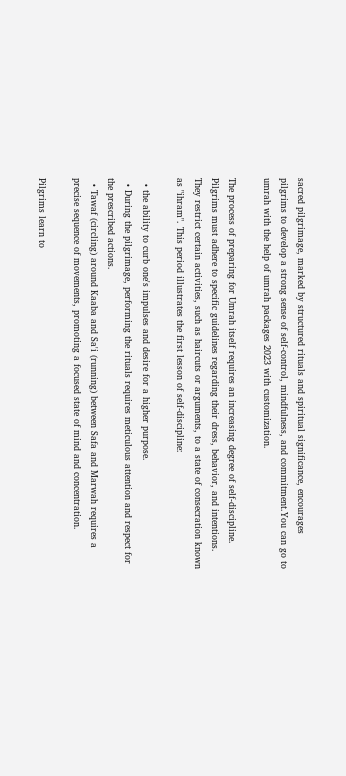sacred pilgrimage, marked by structured rituals and spiritual significance, encourages pilgrims to develop a strong sense of self-control, mindfulness, and commitment.You can go to umrah with the help of umrah packages 2023 with customization.

The process of preparing for Umrah itself requires an increasing degree of self-discipline. Pilgrims must adhere to specific guidelines regarding their dress, behavior, and intentions. They restrict certain activities, such as haircuts or arguments, to a state of consecration known as "ihram". This period illustrates the first lesson of self-discipline:

  • the ability to curb one's impulses and desire for a higher purpose.
  • During the pilgrimage, performing the rituals requires meticulous attention and respect for the prescribed actions.
  • Tawaf (circling) around Kaaba and Sa'i (running) between Safa and Marwah requires a precise sequence of movements, promoting a focused state of mind and concentration.

Pilgrims learn to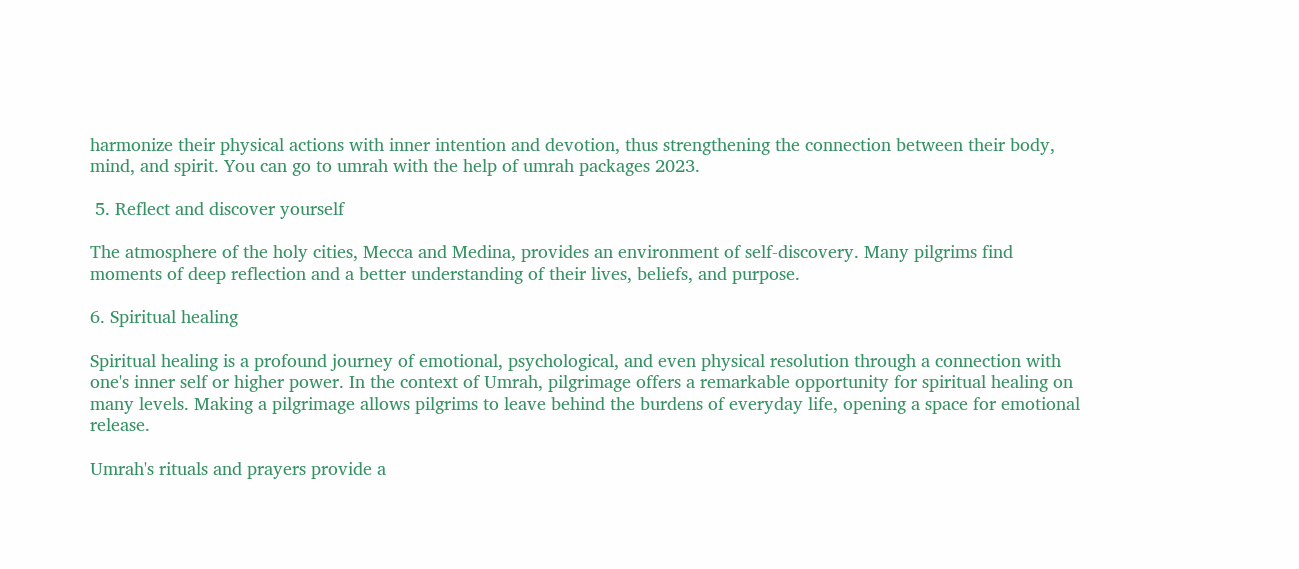harmonize their physical actions with inner intention and devotion, thus strengthening the connection between their body, mind, and spirit. You can go to umrah with the help of umrah packages 2023.

 5. Reflect and discover yourself

The atmosphere of the holy cities, Mecca and Medina, provides an environment of self-discovery. Many pilgrims find moments of deep reflection and a better understanding of their lives, beliefs, and purpose.

6. Spiritual healing

Spiritual healing is a profound journey of emotional, psychological, and even physical resolution through a connection with one's inner self or higher power. In the context of Umrah, pilgrimage offers a remarkable opportunity for spiritual healing on many levels. Making a pilgrimage allows pilgrims to leave behind the burdens of everyday life, opening a space for emotional release.

Umrah's rituals and prayers provide a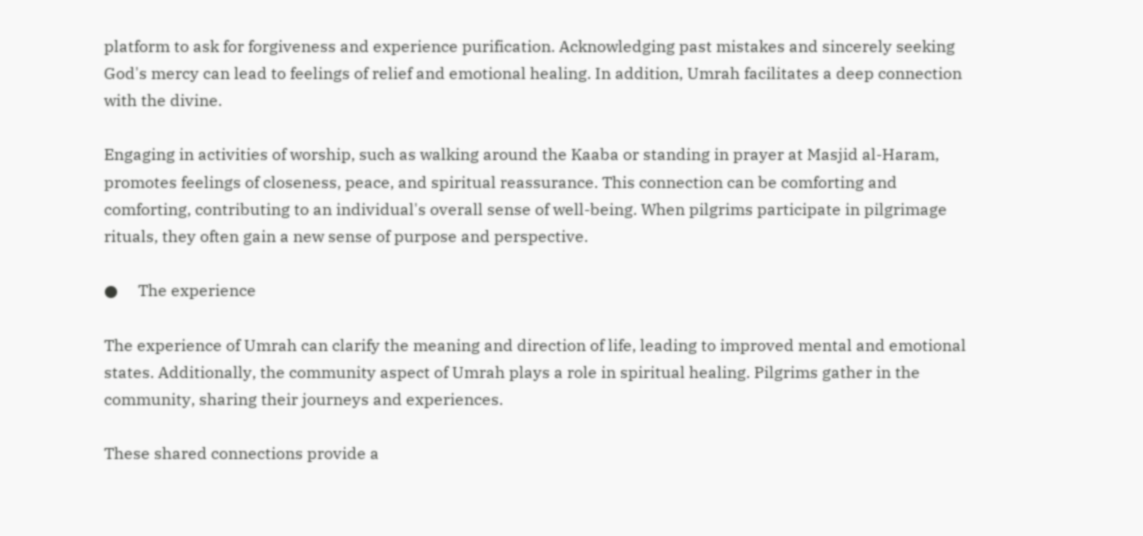platform to ask for forgiveness and experience purification. Acknowledging past mistakes and sincerely seeking God's mercy can lead to feelings of relief and emotional healing. In addition, Umrah facilitates a deep connection with the divine.

Engaging in activities of worship, such as walking around the Kaaba or standing in prayer at Masjid al-Haram, promotes feelings of closeness, peace, and spiritual reassurance. This connection can be comforting and comforting, contributing to an individual's overall sense of well-being. When pilgrims participate in pilgrimage rituals, they often gain a new sense of purpose and perspective.

●     The experience

The experience of Umrah can clarify the meaning and direction of life, leading to improved mental and emotional states. Additionally, the community aspect of Umrah plays a role in spiritual healing. Pilgrims gather in the community, sharing their journeys and experiences.

These shared connections provide a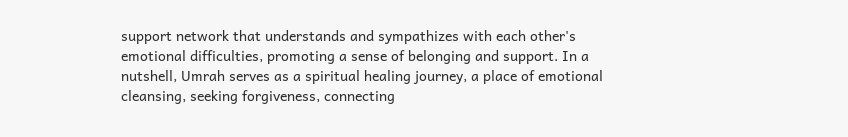support network that understands and sympathizes with each other's emotional difficulties, promoting a sense of belonging and support. In a nutshell, Umrah serves as a spiritual healing journey, a place of emotional cleansing, seeking forgiveness, connecting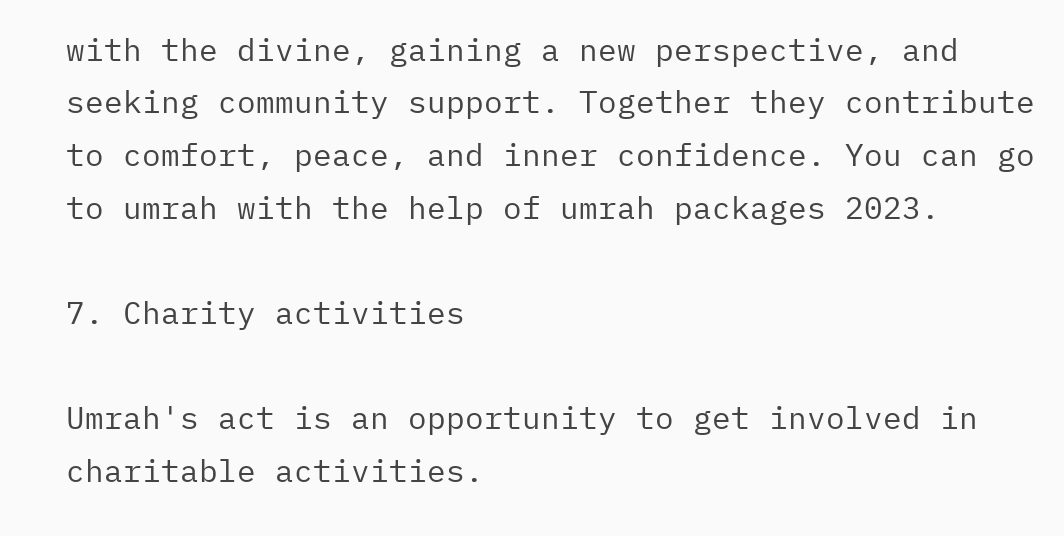with the divine, gaining a new perspective, and seeking community support. Together they contribute to comfort, peace, and inner confidence. You can go to umrah with the help of umrah packages 2023.

7. Charity activities

Umrah's act is an opportunity to get involved in charitable activities.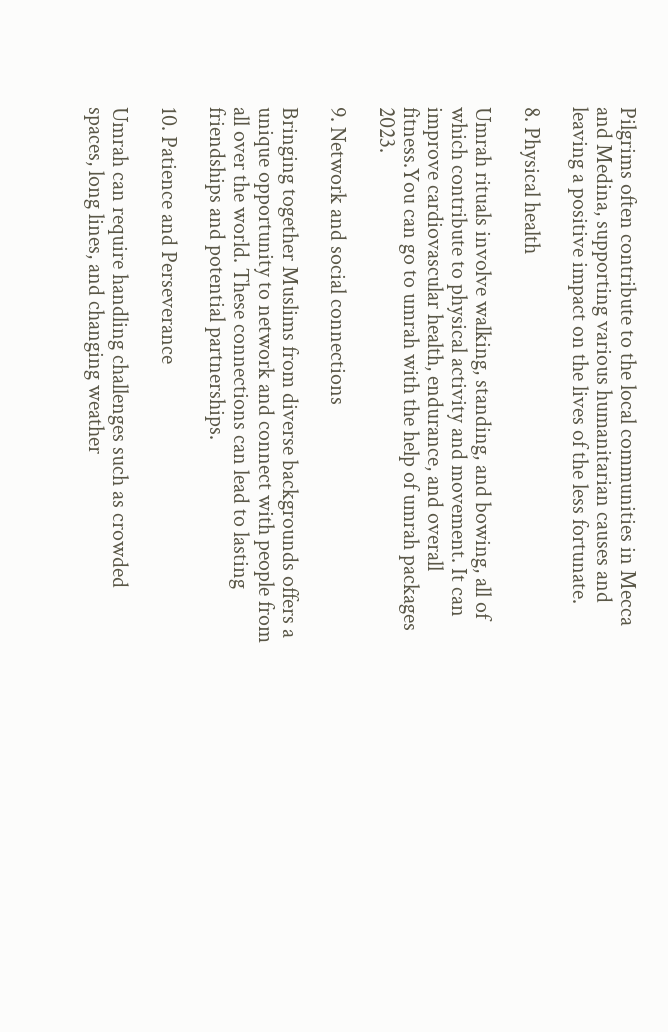Pilgrims often contribute to the local communities in Mecca and Medina, supporting various humanitarian causes and leaving a positive impact on the lives of the less fortunate.

8. Physical health

Umrah rituals involve walking, standing, and bowing, all of which contribute to physical activity and movement. It can improve cardiovascular health, endurance, and overall fitness.You can go to umrah with the help of umrah packages 2023.

9. Network and social connections

Bringing together Muslims from diverse backgrounds offers a unique opportunity to network and connect with people from all over the world. These connections can lead to lasting friendships and potential partnerships.

10. Patience and Perseverance

Umrah can require handling challenges such as crowded spaces, long lines, and changing weather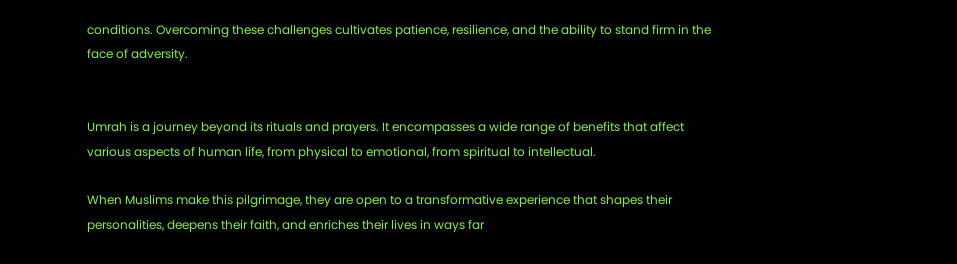conditions. Overcoming these challenges cultivates patience, resilience, and the ability to stand firm in the face of adversity.


Umrah is a journey beyond its rituals and prayers. It encompasses a wide range of benefits that affect various aspects of human life, from physical to emotional, from spiritual to intellectual.

When Muslims make this pilgrimage, they are open to a transformative experience that shapes their personalities, deepens their faith, and enriches their lives in ways far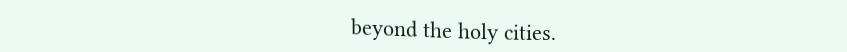beyond the holy cities.